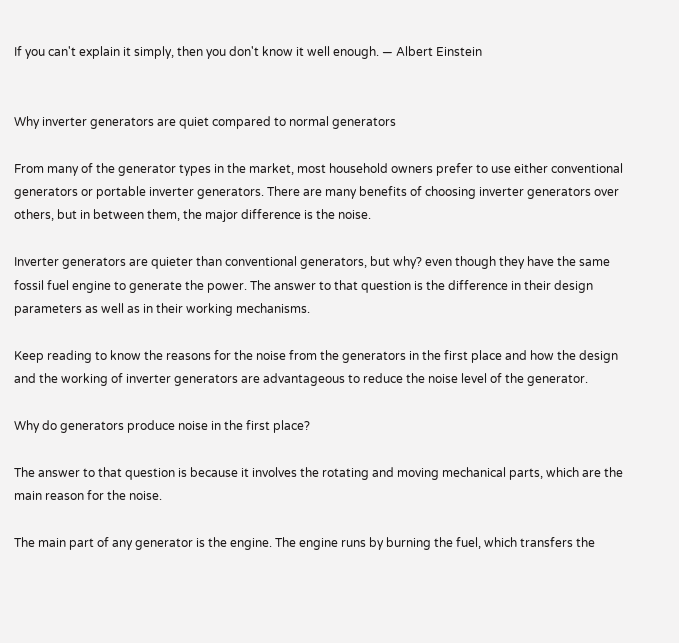If you can't explain it simply, then you don't know it well enough. — Albert Einstein


Why inverter generators are quiet compared to normal generators

From many of the generator types in the market, most household owners prefer to use either conventional generators or portable inverter generators. There are many benefits of choosing inverter generators over others, but in between them, the major difference is the noise.

Inverter generators are quieter than conventional generators, but why? even though they have the same fossil fuel engine to generate the power. The answer to that question is the difference in their design parameters as well as in their working mechanisms.

Keep reading to know the reasons for the noise from the generators in the first place and how the design and the working of inverter generators are advantageous to reduce the noise level of the generator.

Why do generators produce noise in the first place?

The answer to that question is because it involves the rotating and moving mechanical parts, which are the main reason for the noise.

The main part of any generator is the engine. The engine runs by burning the fuel, which transfers the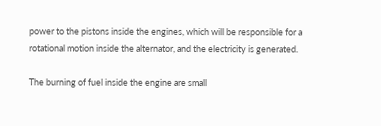power to the pistons inside the engines, which will be responsible for a rotational motion inside the alternator, and the electricity is generated.

The burning of fuel inside the engine are small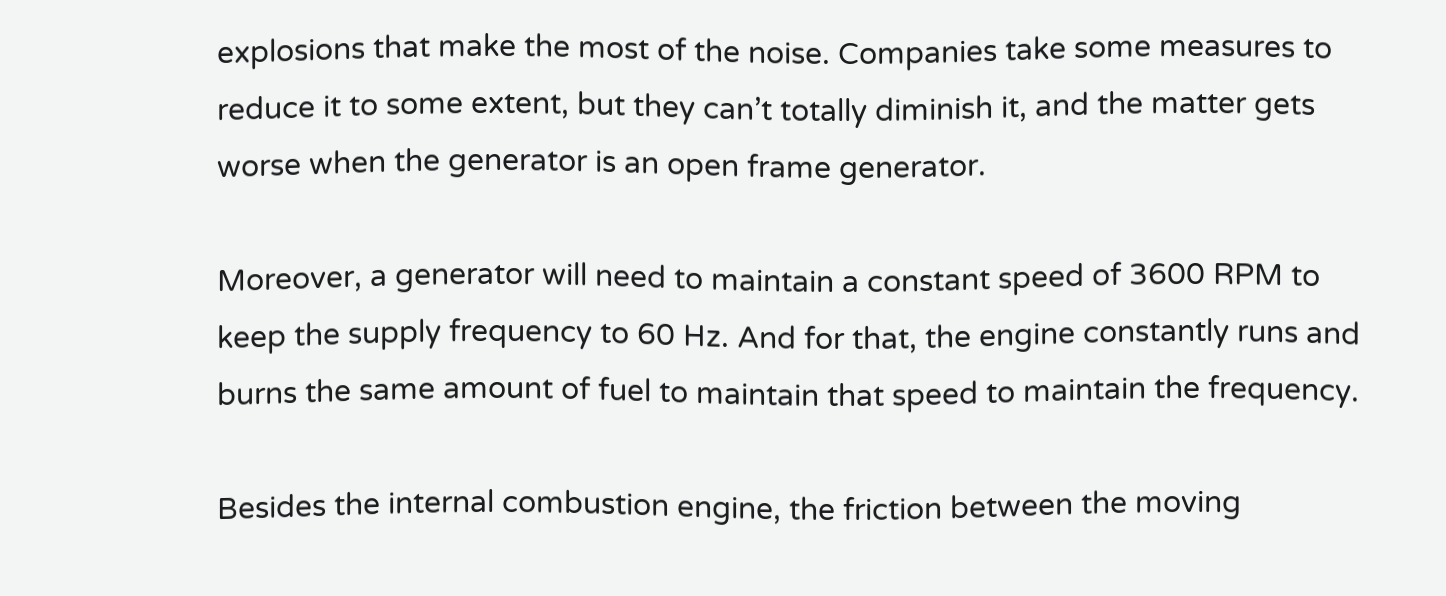explosions that make the most of the noise. Companies take some measures to reduce it to some extent, but they can’t totally diminish it, and the matter gets worse when the generator is an open frame generator.

Moreover, a generator will need to maintain a constant speed of 3600 RPM to keep the supply frequency to 60 Hz. And for that, the engine constantly runs and burns the same amount of fuel to maintain that speed to maintain the frequency.

Besides the internal combustion engine, the friction between the moving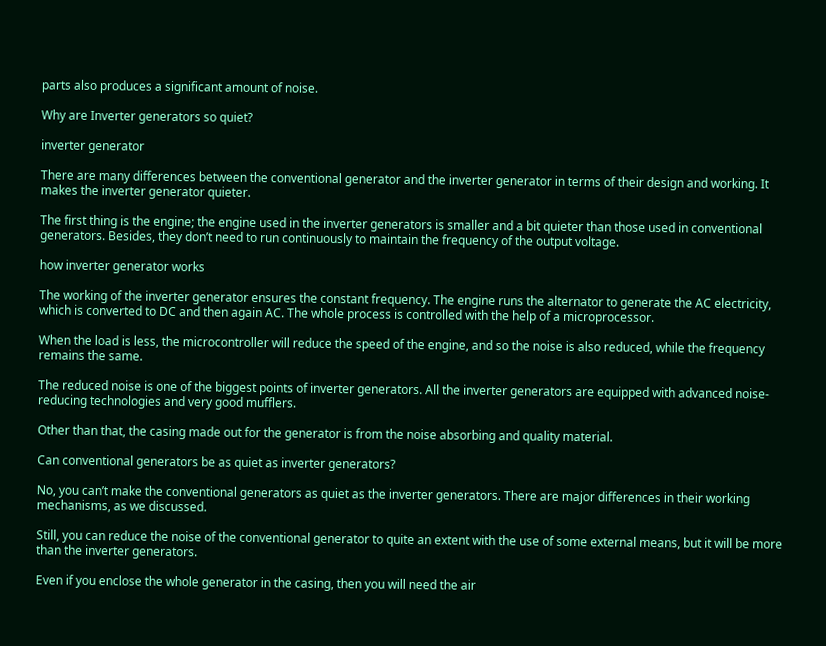parts also produces a significant amount of noise.

Why are Inverter generators so quiet?

inverter generator

There are many differences between the conventional generator and the inverter generator in terms of their design and working. It makes the inverter generator quieter.

The first thing is the engine; the engine used in the inverter generators is smaller and a bit quieter than those used in conventional generators. Besides, they don’t need to run continuously to maintain the frequency of the output voltage.

how inverter generator works

The working of the inverter generator ensures the constant frequency. The engine runs the alternator to generate the AC electricity, which is converted to DC and then again AC. The whole process is controlled with the help of a microprocessor.

When the load is less, the microcontroller will reduce the speed of the engine, and so the noise is also reduced, while the frequency remains the same.

The reduced noise is one of the biggest points of inverter generators. All the inverter generators are equipped with advanced noise-reducing technologies and very good mufflers.

Other than that, the casing made out for the generator is from the noise absorbing and quality material.

Can conventional generators be as quiet as inverter generators?

No, you can’t make the conventional generators as quiet as the inverter generators. There are major differences in their working mechanisms, as we discussed.

Still, you can reduce the noise of the conventional generator to quite an extent with the use of some external means, but it will be more than the inverter generators.

Even if you enclose the whole generator in the casing, then you will need the air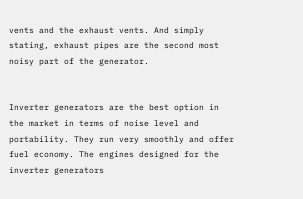vents and the exhaust vents. And simply stating, exhaust pipes are the second most noisy part of the generator.


Inverter generators are the best option in the market in terms of noise level and portability. They run very smoothly and offer fuel economy. The engines designed for the inverter generators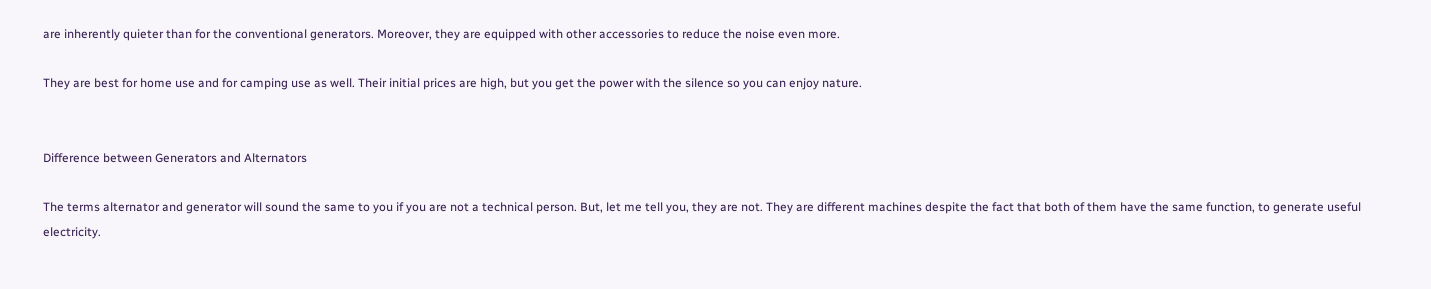are inherently quieter than for the conventional generators. Moreover, they are equipped with other accessories to reduce the noise even more.

They are best for home use and for camping use as well. Their initial prices are high, but you get the power with the silence so you can enjoy nature.


Difference between Generators and Alternators

The terms alternator and generator will sound the same to you if you are not a technical person. But, let me tell you, they are not. They are different machines despite the fact that both of them have the same function, to generate useful electricity.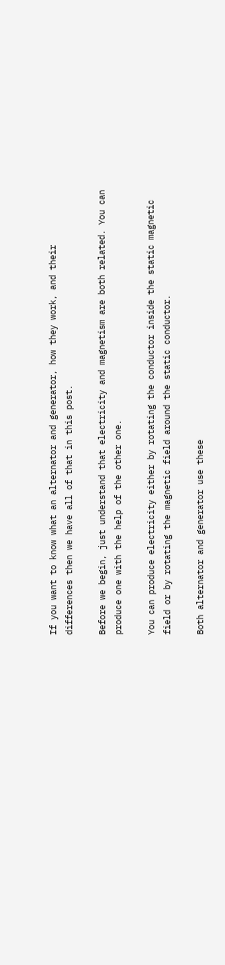If you want to know what an alternator and generator, how they work, and their differences then we have all of that in this post.

Before we begin, just understand that electricity and magnetism are both related. You can produce one with the help of the other one.

You can produce electricity either by rotating the conductor inside the static magnetic field or by rotating the magnetic field around the static conductor.

Both alternator and generator use these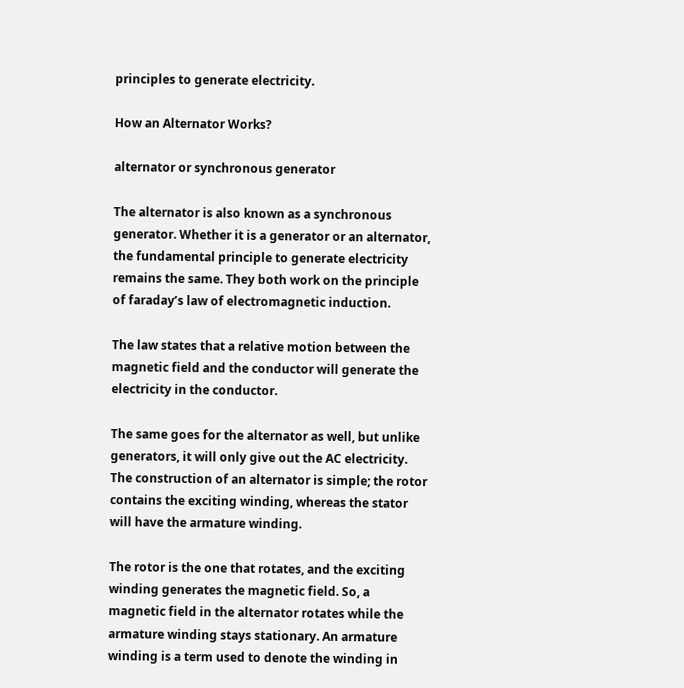principles to generate electricity.

How an Alternator Works?

alternator or synchronous generator

The alternator is also known as a synchronous generator. Whether it is a generator or an alternator, the fundamental principle to generate electricity remains the same. They both work on the principle of faraday’s law of electromagnetic induction.

The law states that a relative motion between the magnetic field and the conductor will generate the electricity in the conductor.

The same goes for the alternator as well, but unlike generators, it will only give out the AC electricity. The construction of an alternator is simple; the rotor contains the exciting winding, whereas the stator will have the armature winding.

The rotor is the one that rotates, and the exciting winding generates the magnetic field. So, a magnetic field in the alternator rotates while the armature winding stays stationary. An armature winding is a term used to denote the winding in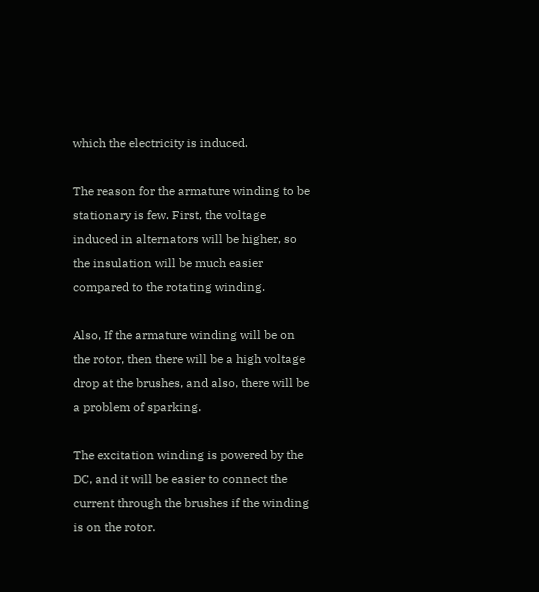which the electricity is induced.

The reason for the armature winding to be stationary is few. First, the voltage induced in alternators will be higher, so the insulation will be much easier compared to the rotating winding.

Also, If the armature winding will be on the rotor, then there will be a high voltage drop at the brushes, and also, there will be a problem of sparking.

The excitation winding is powered by the DC, and it will be easier to connect the current through the brushes if the winding is on the rotor.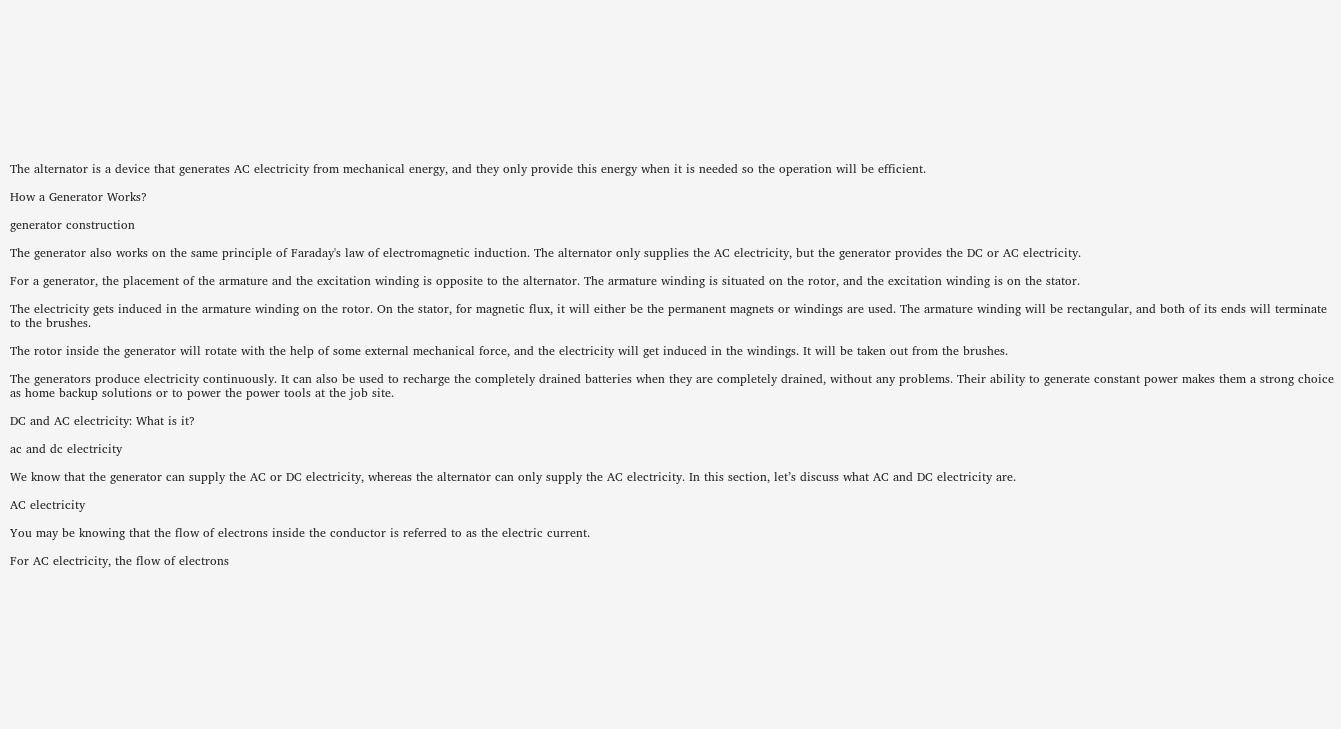The alternator is a device that generates AC electricity from mechanical energy, and they only provide this energy when it is needed so the operation will be efficient.

How a Generator Works?

generator construction

The generator also works on the same principle of Faraday's law of electromagnetic induction. The alternator only supplies the AC electricity, but the generator provides the DC or AC electricity.

For a generator, the placement of the armature and the excitation winding is opposite to the alternator. The armature winding is situated on the rotor, and the excitation winding is on the stator.

The electricity gets induced in the armature winding on the rotor. On the stator, for magnetic flux, it will either be the permanent magnets or windings are used. The armature winding will be rectangular, and both of its ends will terminate to the brushes.

The rotor inside the generator will rotate with the help of some external mechanical force, and the electricity will get induced in the windings. It will be taken out from the brushes.

The generators produce electricity continuously. It can also be used to recharge the completely drained batteries when they are completely drained, without any problems. Their ability to generate constant power makes them a strong choice as home backup solutions or to power the power tools at the job site.

DC and AC electricity: What is it?

ac and dc electricity

We know that the generator can supply the AC or DC electricity, whereas the alternator can only supply the AC electricity. In this section, let’s discuss what AC and DC electricity are.

AC electricity

You may be knowing that the flow of electrons inside the conductor is referred to as the electric current.

For AC electricity, the flow of electrons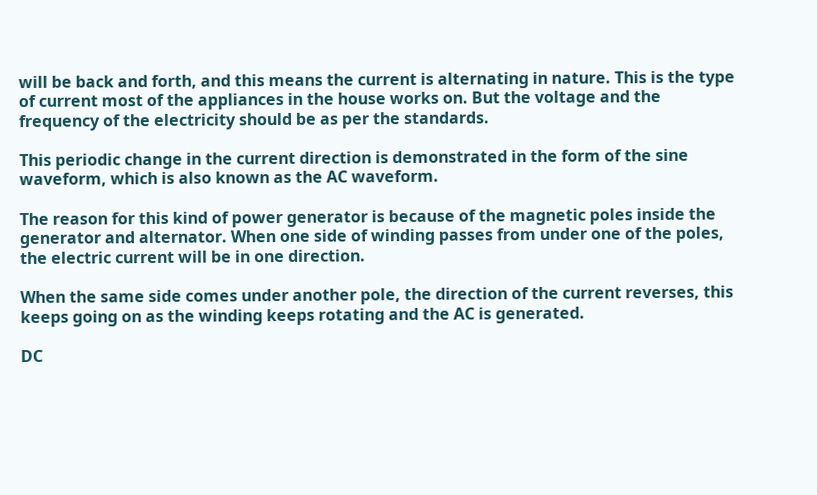will be back and forth, and this means the current is alternating in nature. This is the type of current most of the appliances in the house works on. But the voltage and the frequency of the electricity should be as per the standards.

This periodic change in the current direction is demonstrated in the form of the sine waveform, which is also known as the AC waveform.

The reason for this kind of power generator is because of the magnetic poles inside the generator and alternator. When one side of winding passes from under one of the poles, the electric current will be in one direction.

When the same side comes under another pole, the direction of the current reverses, this keeps going on as the winding keeps rotating and the AC is generated.

DC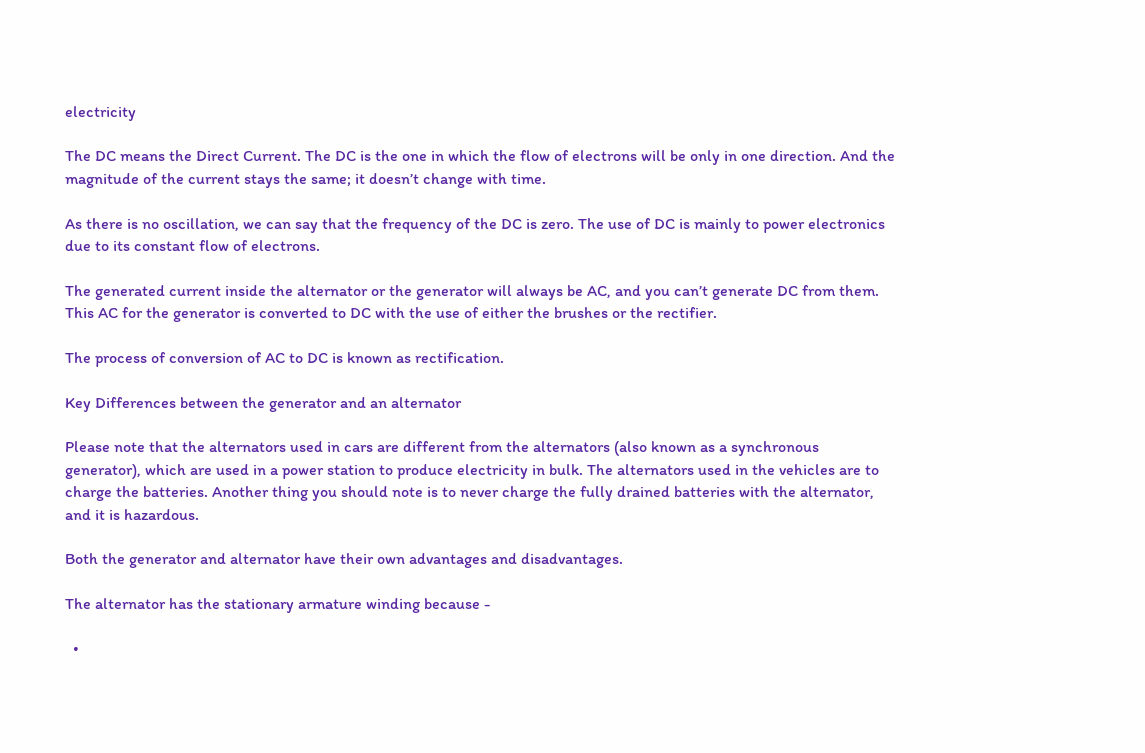electricity

The DC means the Direct Current. The DC is the one in which the flow of electrons will be only in one direction. And the magnitude of the current stays the same; it doesn’t change with time.

As there is no oscillation, we can say that the frequency of the DC is zero. The use of DC is mainly to power electronics due to its constant flow of electrons.

The generated current inside the alternator or the generator will always be AC, and you can’t generate DC from them. This AC for the generator is converted to DC with the use of either the brushes or the rectifier.

The process of conversion of AC to DC is known as rectification.

Key Differences between the generator and an alternator

Please note that the alternators used in cars are different from the alternators (also known as a synchronous generator), which are used in a power station to produce electricity in bulk. The alternators used in the vehicles are to charge the batteries. Another thing you should note is to never charge the fully drained batteries with the alternator, and it is hazardous.

Both the generator and alternator have their own advantages and disadvantages.

The alternator has the stationary armature winding because -

  •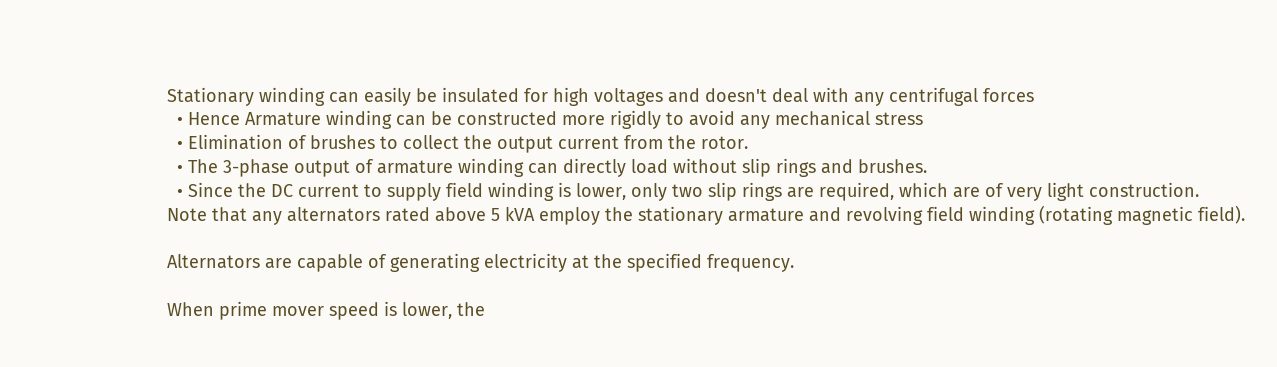Stationary winding can easily be insulated for high voltages and doesn't deal with any centrifugal forces
  • Hence Armature winding can be constructed more rigidly to avoid any mechanical stress
  • Elimination of brushes to collect the output current from the rotor.
  • The 3-phase output of armature winding can directly load without slip rings and brushes.
  • Since the DC current to supply field winding is lower, only two slip rings are required, which are of very light construction.
Note that any alternators rated above 5 kVA employ the stationary armature and revolving field winding (rotating magnetic field).

Alternators are capable of generating electricity at the specified frequency.

When prime mover speed is lower, the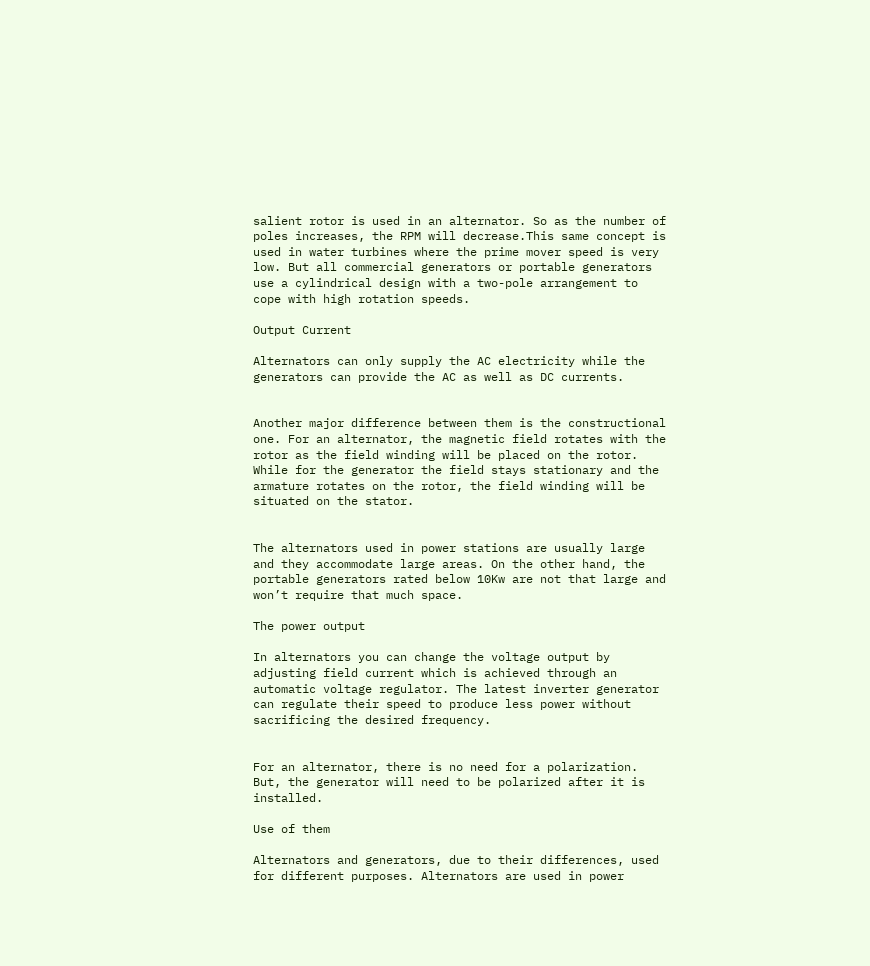salient rotor is used in an alternator. So as the number of poles increases, the RPM will decrease.This same concept is used in water turbines where the prime mover speed is very low. But all commercial generators or portable generators use a cylindrical design with a two-pole arrangement to cope with high rotation speeds.

Output Current

Alternators can only supply the AC electricity while the generators can provide the AC as well as DC currents.


Another major difference between them is the constructional one. For an alternator, the magnetic field rotates with the rotor as the field winding will be placed on the rotor. While for the generator the field stays stationary and the armature rotates on the rotor, the field winding will be situated on the stator.


The alternators used in power stations are usually large and they accommodate large areas. On the other hand, the portable generators rated below 10Kw are not that large and won’t require that much space.

The power output

In alternators you can change the voltage output by adjusting field current which is achieved through an automatic voltage regulator. The latest inverter generator can regulate their speed to produce less power without sacrificing the desired frequency.


For an alternator, there is no need for a polarization. But, the generator will need to be polarized after it is installed.

Use of them

Alternators and generators, due to their differences, used for different purposes. Alternators are used in power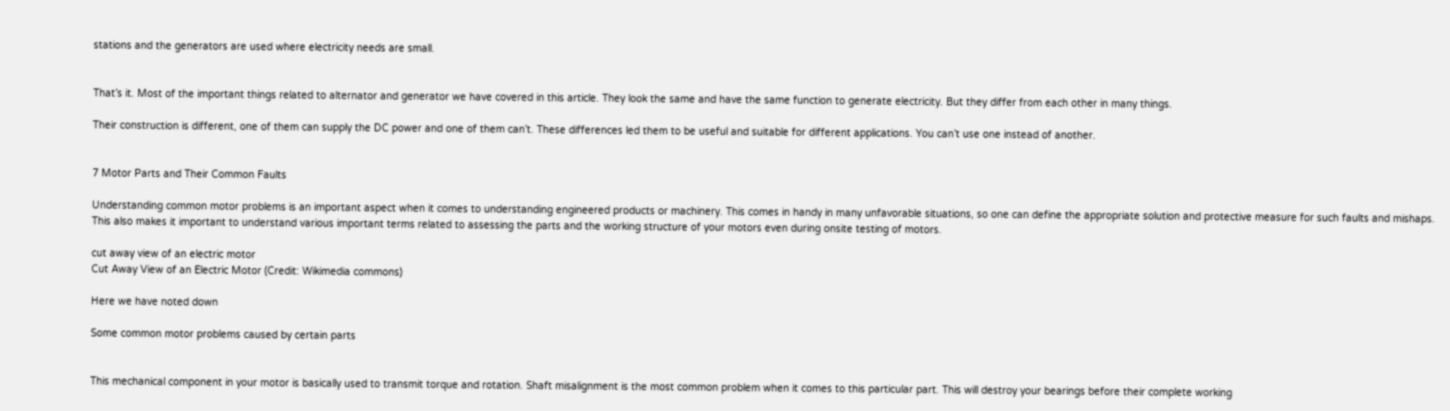stations and the generators are used where electricity needs are small.


That’s it. Most of the important things related to alternator and generator we have covered in this article. They look the same and have the same function to generate electricity. But they differ from each other in many things.

Their construction is different, one of them can supply the DC power and one of them can’t. These differences led them to be useful and suitable for different applications. You can’t use one instead of another.


7 Motor Parts and Their Common Faults

Understanding common motor problems is an important aspect when it comes to understanding engineered products or machinery. This comes in handy in many unfavorable situations, so one can define the appropriate solution and protective measure for such faults and mishaps. This also makes it important to understand various important terms related to assessing the parts and the working structure of your motors even during onsite testing of motors.

cut away view of an electric motor
Cut Away View of an Electric Motor (Credit: Wikimedia commons)

Here we have noted down

Some common motor problems caused by certain parts


This mechanical component in your motor is basically used to transmit torque and rotation. Shaft misalignment is the most common problem when it comes to this particular part. This will destroy your bearings before their complete working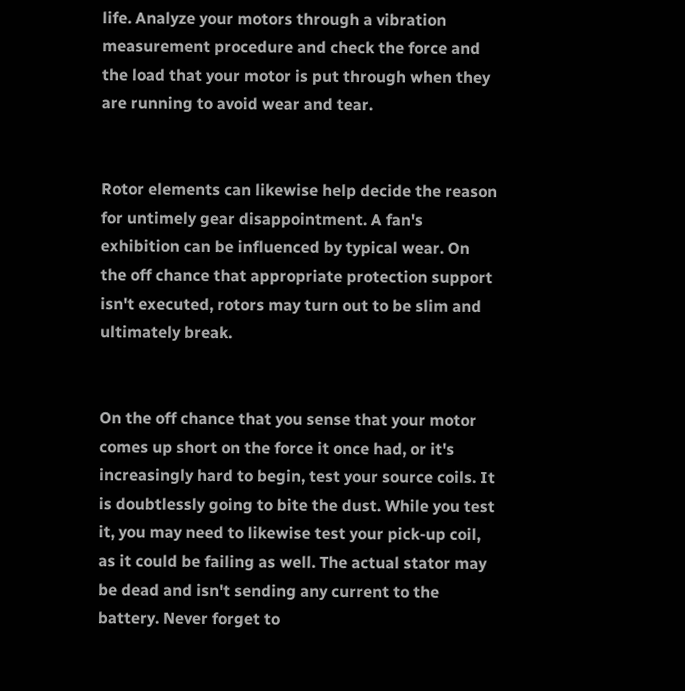life. Analyze your motors through a vibration measurement procedure and check the force and the load that your motor is put through when they are running to avoid wear and tear.


Rotor elements can likewise help decide the reason for untimely gear disappointment. A fan's exhibition can be influenced by typical wear. On the off chance that appropriate protection support isn't executed, rotors may turn out to be slim and ultimately break.


On the off chance that you sense that your motor comes up short on the force it once had, or it's increasingly hard to begin, test your source coils. It is doubtlessly going to bite the dust. While you test it, you may need to likewise test your pick-up coil, as it could be failing as well. The actual stator may be dead and isn't sending any current to the battery. Never forget to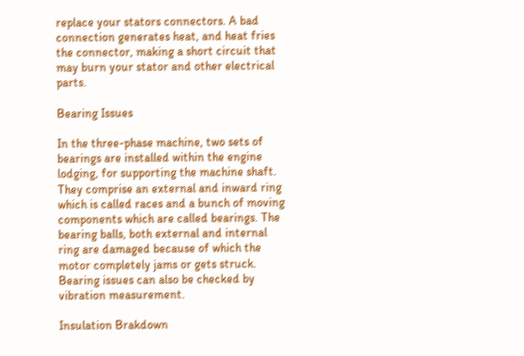replace your stators connectors. A bad connection generates heat, and heat fries the connector, making a short circuit that may burn your stator and other electrical parts.

Bearing Issues

In the three-phase machine, two sets of bearings are installed within the engine lodging, for supporting the machine shaft. They comprise an external and inward ring which is called races and a bunch of moving components which are called bearings. The bearing balls, both external and internal ring are damaged because of which the motor completely jams or gets struck. Bearing issues can also be checked by vibration measurement.

Insulation Brakdown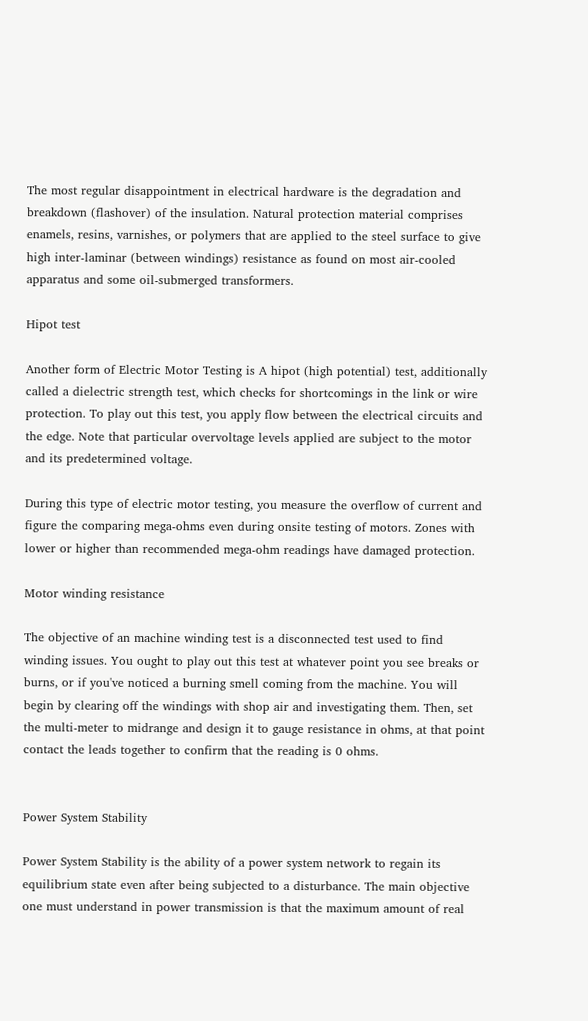The most regular disappointment in electrical hardware is the degradation and breakdown (flashover) of the insulation. Natural protection material comprises enamels, resins, varnishes, or polymers that are applied to the steel surface to give high inter-laminar (between windings) resistance as found on most air-cooled apparatus and some oil-submerged transformers.

Hipot test

Another form of Electric Motor Testing is A hipot (high potential) test, additionally called a dielectric strength test, which checks for shortcomings in the link or wire protection. To play out this test, you apply flow between the electrical circuits and the edge. Note that particular overvoltage levels applied are subject to the motor and its predetermined voltage.

During this type of electric motor testing, you measure the overflow of current and figure the comparing mega-ohms even during onsite testing of motors. Zones with lower or higher than recommended mega-ohm readings have damaged protection.

Motor winding resistance

The objective of an machine winding test is a disconnected test used to find winding issues. You ought to play out this test at whatever point you see breaks or burns, or if you've noticed a burning smell coming from the machine. You will begin by clearing off the windings with shop air and investigating them. Then, set the multi-meter to midrange and design it to gauge resistance in ohms, at that point contact the leads together to confirm that the reading is 0 ohms.


Power System Stability

Power System Stability is the ability of a power system network to regain its equilibrium state even after being subjected to a disturbance. The main objective one must understand in power transmission is that the maximum amount of real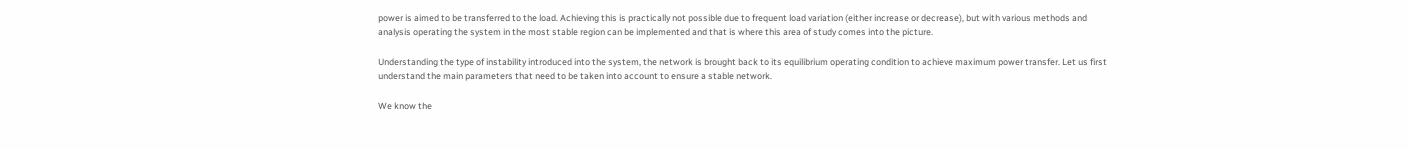power is aimed to be transferred to the load. Achieving this is practically not possible due to frequent load variation (either increase or decrease), but with various methods and analysis operating the system in the most stable region can be implemented and that is where this area of study comes into the picture.

Understanding the type of instability introduced into the system, the network is brought back to its equilibrium operating condition to achieve maximum power transfer. Let us first understand the main parameters that need to be taken into account to ensure a stable network.

We know the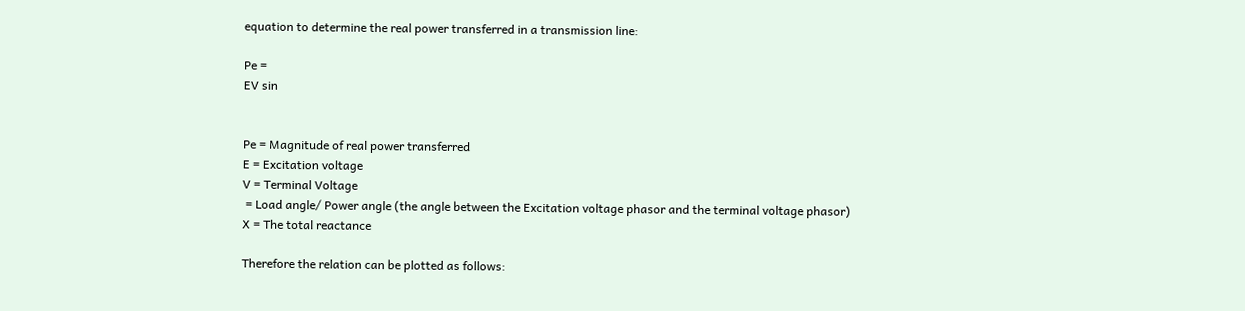equation to determine the real power transferred in a transmission line:

Pe =
EV sin


Pe = Magnitude of real power transferred
E = Excitation voltage
V = Terminal Voltage
 = Load angle/ Power angle (the angle between the Excitation voltage phasor and the terminal voltage phasor)
X = The total reactance

Therefore the relation can be plotted as follows: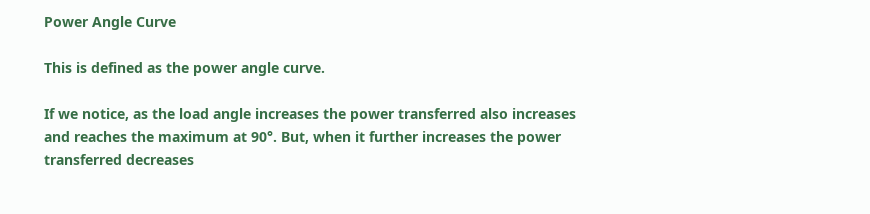Power Angle Curve

This is defined as the power angle curve.

If we notice, as the load angle increases the power transferred also increases and reaches the maximum at 90°. But, when it further increases the power transferred decreases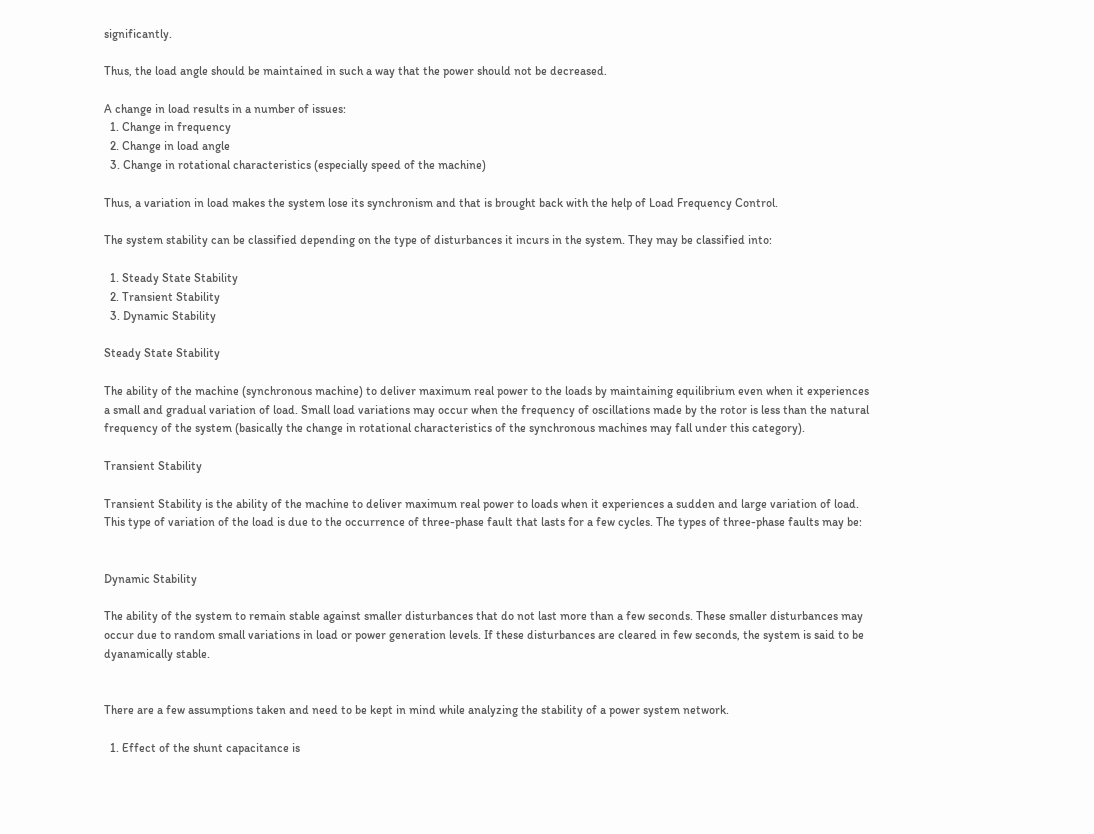significantly.

Thus, the load angle should be maintained in such a way that the power should not be decreased.

A change in load results in a number of issues:
  1. Change in frequency
  2. Change in load angle
  3. Change in rotational characteristics (especially speed of the machine)

Thus, a variation in load makes the system lose its synchronism and that is brought back with the help of Load Frequency Control.

The system stability can be classified depending on the type of disturbances it incurs in the system. They may be classified into:

  1. Steady State Stability
  2. Transient Stability
  3. Dynamic Stability

Steady State Stability

The ability of the machine (synchronous machine) to deliver maximum real power to the loads by maintaining equilibrium even when it experiences a small and gradual variation of load. Small load variations may occur when the frequency of oscillations made by the rotor is less than the natural frequency of the system (basically the change in rotational characteristics of the synchronous machines may fall under this category).

Transient Stability

Transient Stability is the ability of the machine to deliver maximum real power to loads when it experiences a sudden and large variation of load. This type of variation of the load is due to the occurrence of three-phase fault that lasts for a few cycles. The types of three-phase faults may be:


Dynamic Stability

The ability of the system to remain stable against smaller disturbances that do not last more than a few seconds. These smaller disturbances may occur due to random small variations in load or power generation levels. If these disturbances are cleared in few seconds, the system is said to be dyanamically stable.


There are a few assumptions taken and need to be kept in mind while analyzing the stability of a power system network.

  1. Effect of the shunt capacitance is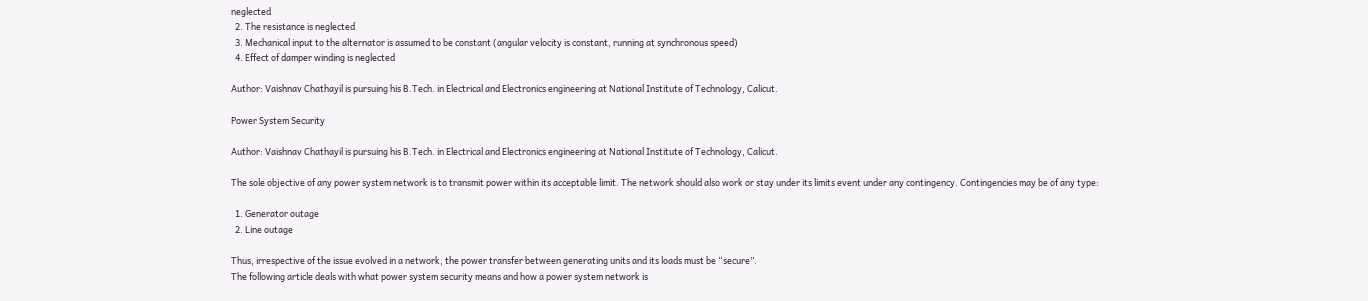neglected
  2. The resistance is neglected
  3. Mechanical input to the alternator is assumed to be constant (angular velocity is constant, running at synchronous speed)
  4. Effect of damper winding is neglected

Author: Vaishnav Chathayil is pursuing his B.Tech. in Electrical and Electronics engineering at National Institute of Technology, Calicut.

Power System Security

Author: Vaishnav Chathayil is pursuing his B.Tech. in Electrical and Electronics engineering at National Institute of Technology, Calicut.

The sole objective of any power system network is to transmit power within its acceptable limit. The network should also work or stay under its limits event under any contingency. Contingencies may be of any type:

  1. Generator outage
  2. Line outage

Thus, irrespective of the issue evolved in a network, the power transfer between generating units and its loads must be “secure”.
The following article deals with what power system security means and how a power system network is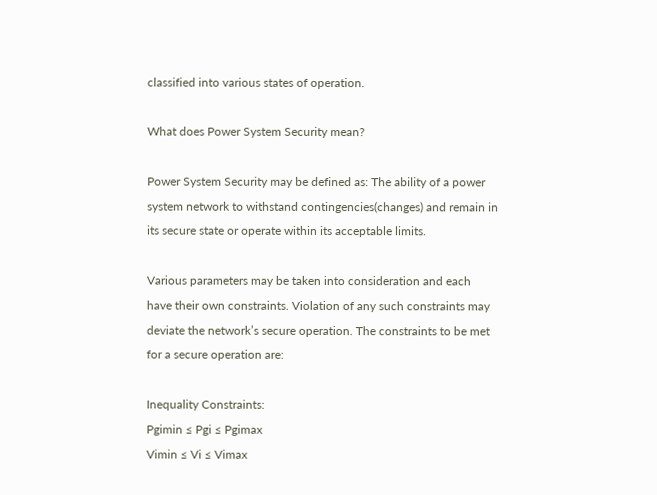classified into various states of operation.

What does Power System Security mean?

Power System Security may be defined as: The ability of a power system network to withstand contingencies(changes) and remain in its secure state or operate within its acceptable limits.

Various parameters may be taken into consideration and each have their own constraints. Violation of any such constraints may deviate the network’s secure operation. The constraints to be met for a secure operation are:

Inequality Constraints:
Pgimin ≤ Pgi ≤ Pgimax
Vimin ≤ Vi ≤ Vimax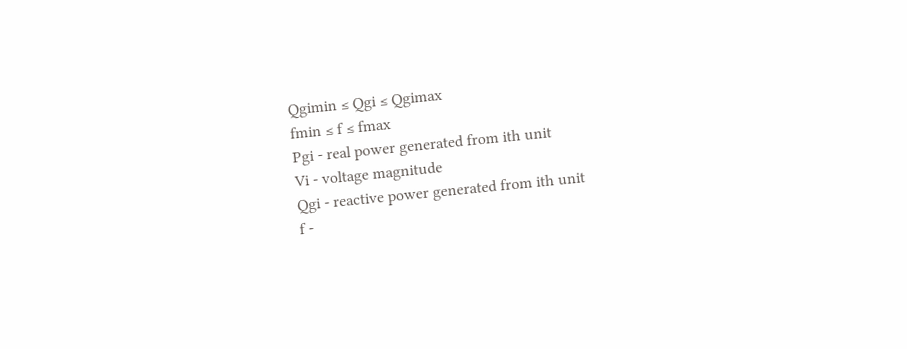Qgimin ≤ Qgi ≤ Qgimax
fmin ≤ f ≤ fmax
Pgi - real power generated from ith unit
Vi - voltage magnitude
Qgi - reactive power generated from ith unit
f -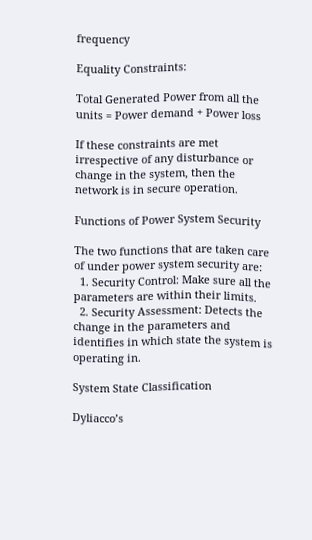frequency

Equality Constraints:

Total Generated Power from all the units = Power demand + Power loss

If these constraints are met irrespective of any disturbance or change in the system, then the network is in secure operation.

Functions of Power System Security

The two functions that are taken care of under power system security are:
  1. Security Control: Make sure all the parameters are within their limits.
  2. Security Assessment: Detects the change in the parameters and identifies in which state the system is operating in.

System State Classification

Dyliacco’s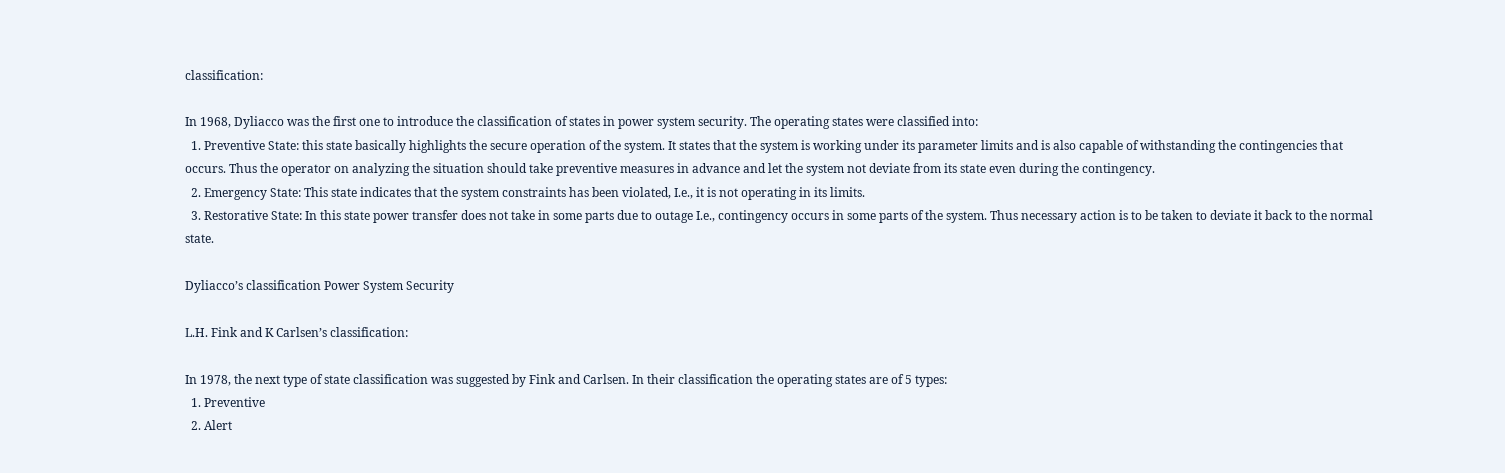classification:

In 1968, Dyliacco was the first one to introduce the classification of states in power system security. The operating states were classified into:
  1. Preventive State: this state basically highlights the secure operation of the system. It states that the system is working under its parameter limits and is also capable of withstanding the contingencies that occurs. Thus the operator on analyzing the situation should take preventive measures in advance and let the system not deviate from its state even during the contingency.
  2. Emergency State: This state indicates that the system constraints has been violated, I.e., it is not operating in its limits.
  3. Restorative State: In this state power transfer does not take in some parts due to outage I.e., contingency occurs in some parts of the system. Thus necessary action is to be taken to deviate it back to the normal state.

Dyliacco’s classification Power System Security

L.H. Fink and K Carlsen’s classification:

In 1978, the next type of state classification was suggested by Fink and Carlsen. In their classification the operating states are of 5 types:
  1. Preventive
  2. Alert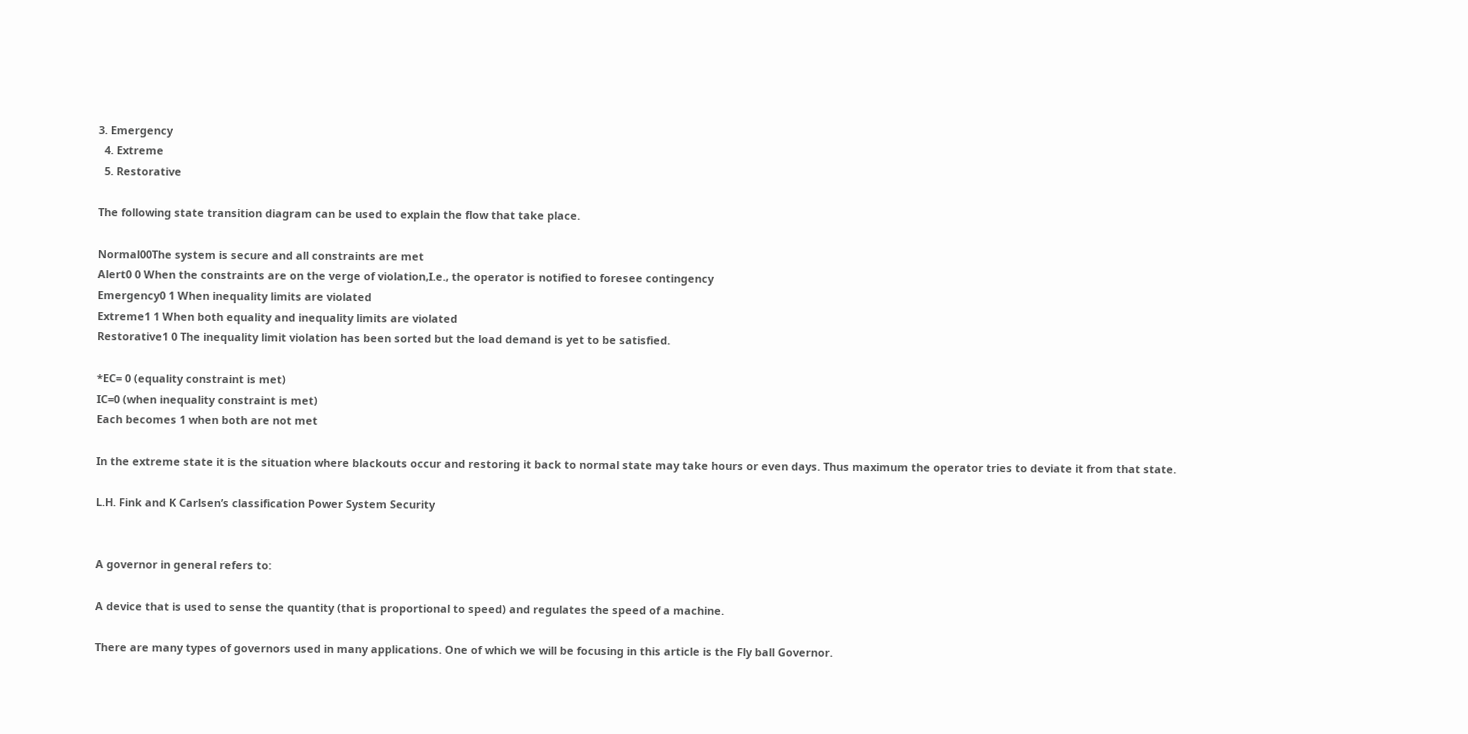3. Emergency
  4. Extreme
  5. Restorative

The following state transition diagram can be used to explain the flow that take place.

Normal00The system is secure and all constraints are met
Alert0 0 When the constraints are on the verge of violation,I.e., the operator is notified to foresee contingency
Emergency0 1 When inequality limits are violated
Extreme1 1 When both equality and inequality limits are violated
Restorative1 0 The inequality limit violation has been sorted but the load demand is yet to be satisfied.

*EC= 0 (equality constraint is met)
IC=0 (when inequality constraint is met)
Each becomes 1 when both are not met

In the extreme state it is the situation where blackouts occur and restoring it back to normal state may take hours or even days. Thus maximum the operator tries to deviate it from that state.

L.H. Fink and K Carlsen’s classification Power System Security


A governor in general refers to:

A device that is used to sense the quantity (that is proportional to speed) and regulates the speed of a machine.

There are many types of governors used in many applications. One of which we will be focusing in this article is the Fly ball Governor.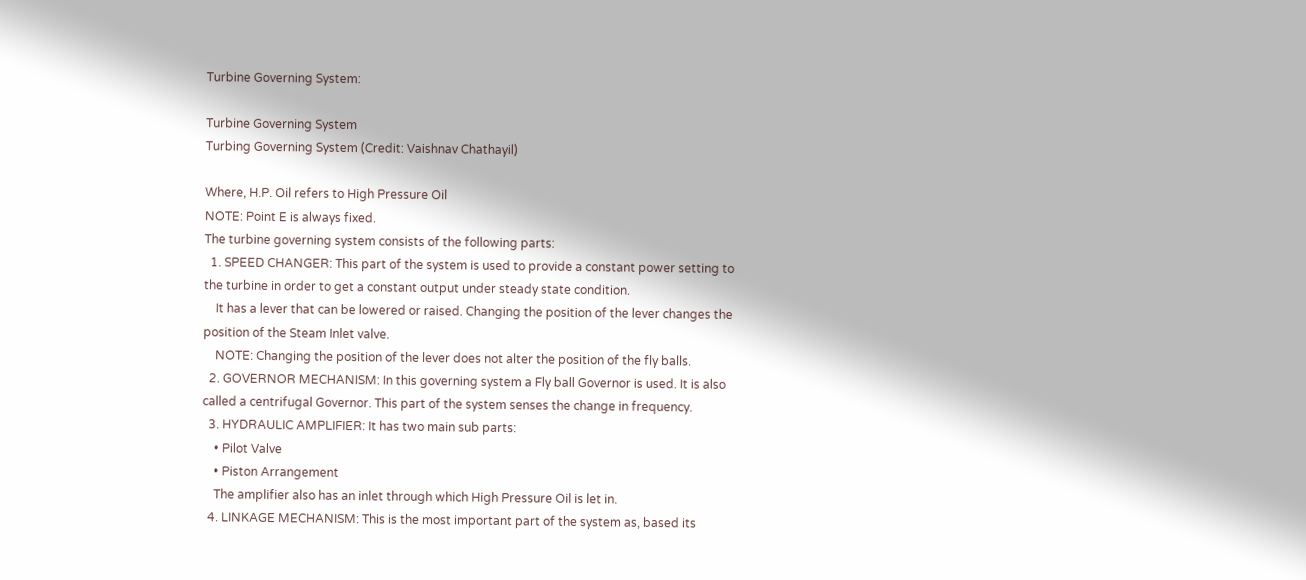Turbine Governing System:

Turbine Governing System
Turbing Governing System (Credit: Vaishnav Chathayil)

Where, H.P. Oil refers to High Pressure Oil
NOTE: Point E is always fixed.
The turbine governing system consists of the following parts:
  1. SPEED CHANGER: This part of the system is used to provide a constant power setting to the turbine in order to get a constant output under steady state condition.
    It has a lever that can be lowered or raised. Changing the position of the lever changes the position of the Steam Inlet valve.
    NOTE: Changing the position of the lever does not alter the position of the fly balls.
  2. GOVERNOR MECHANISM: In this governing system a Fly ball Governor is used. It is also called a centrifugal Governor. This part of the system senses the change in frequency.
  3. HYDRAULIC AMPLIFIER: It has two main sub parts:
    • Pilot Valve
    • Piston Arrangement
    The amplifier also has an inlet through which High Pressure Oil is let in.
  4. LINKAGE MECHANISM: This is the most important part of the system as, based its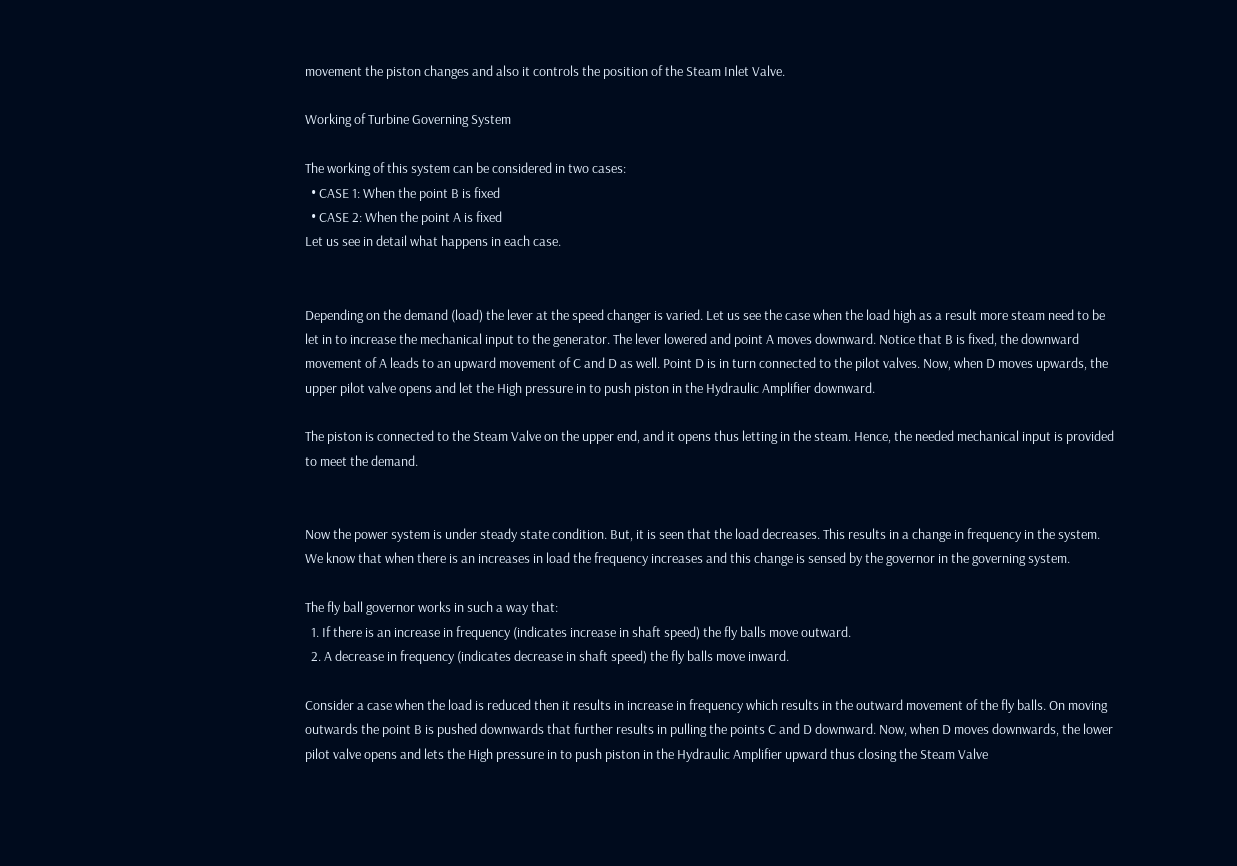movement the piston changes and also it controls the position of the Steam Inlet Valve.

Working of Turbine Governing System

The working of this system can be considered in two cases:
  • CASE 1: When the point B is fixed
  • CASE 2: When the point A is fixed
Let us see in detail what happens in each case.


Depending on the demand (load) the lever at the speed changer is varied. Let us see the case when the load high as a result more steam need to be let in to increase the mechanical input to the generator. The lever lowered and point A moves downward. Notice that B is fixed, the downward movement of A leads to an upward movement of C and D as well. Point D is in turn connected to the pilot valves. Now, when D moves upwards, the upper pilot valve opens and let the High pressure in to push piston in the Hydraulic Amplifier downward.

The piston is connected to the Steam Valve on the upper end, and it opens thus letting in the steam. Hence, the needed mechanical input is provided to meet the demand.


Now the power system is under steady state condition. But, it is seen that the load decreases. This results in a change in frequency in the system. We know that when there is an increases in load the frequency increases and this change is sensed by the governor in the governing system.

The fly ball governor works in such a way that:
  1. If there is an increase in frequency (indicates increase in shaft speed) the fly balls move outward.
  2. A decrease in frequency (indicates decrease in shaft speed) the fly balls move inward.

Consider a case when the load is reduced then it results in increase in frequency which results in the outward movement of the fly balls. On moving outwards the point B is pushed downwards that further results in pulling the points C and D downward. Now, when D moves downwards, the lower pilot valve opens and lets the High pressure in to push piston in the Hydraulic Amplifier upward thus closing the Steam Valve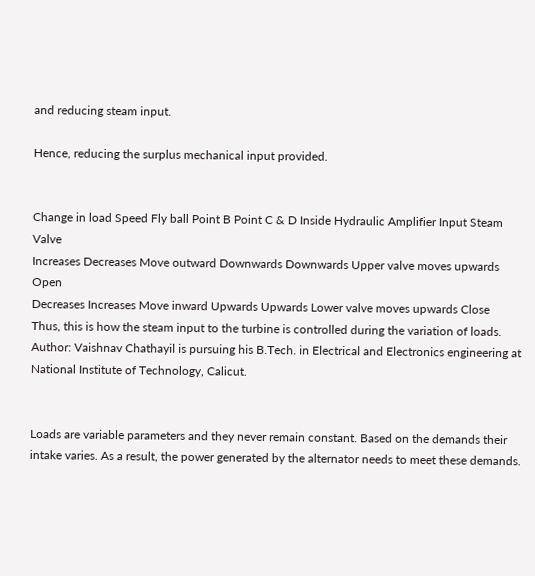and reducing steam input.

Hence, reducing the surplus mechanical input provided.


Change in load Speed Fly ball Point B Point C & D Inside Hydraulic Amplifier Input Steam Valve
Increases Decreases Move outward Downwards Downwards Upper valve moves upwards Open
Decreases Increases Move inward Upwards Upwards Lower valve moves upwards Close
Thus, this is how the steam input to the turbine is controlled during the variation of loads.
Author: Vaishnav Chathayil is pursuing his B.Tech. in Electrical and Electronics engineering at National Institute of Technology, Calicut.


Loads are variable parameters and they never remain constant. Based on the demands their intake varies. As a result, the power generated by the alternator needs to meet these demands.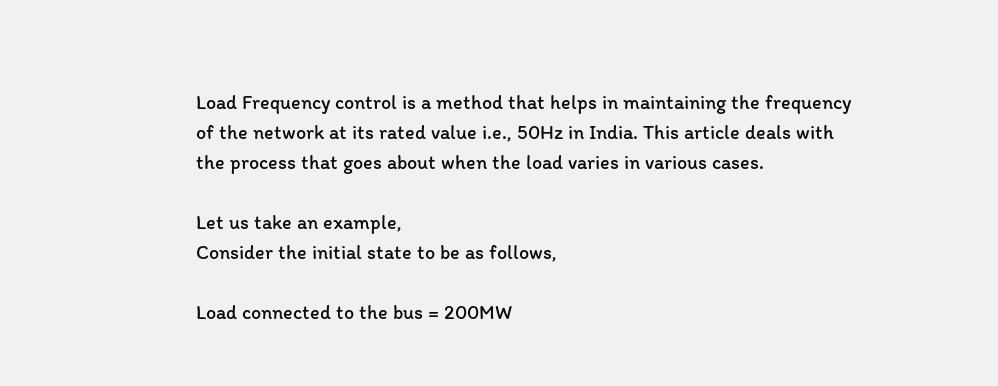Load Frequency control is a method that helps in maintaining the frequency of the network at its rated value i.e., 50Hz in India. This article deals with the process that goes about when the load varies in various cases.

Let us take an example,
Consider the initial state to be as follows,

Load connected to the bus = 200MW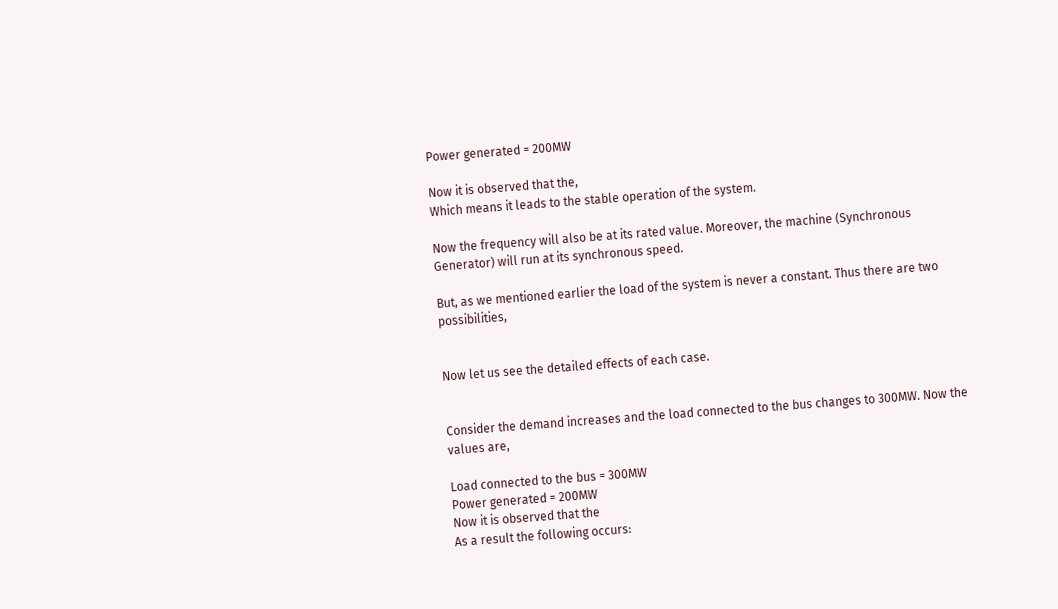Power generated = 200MW

Now it is observed that the,
Which means it leads to the stable operation of the system.

Now the frequency will also be at its rated value. Moreover, the machine (Synchronous Generator) will run at its synchronous speed.

But, as we mentioned earlier the load of the system is never a constant. Thus there are two possibilities,


Now let us see the detailed effects of each case.


Consider the demand increases and the load connected to the bus changes to 300MW. Now the values are,

Load connected to the bus = 300MW
Power generated = 200MW
Now it is observed that the
As a result the following occurs: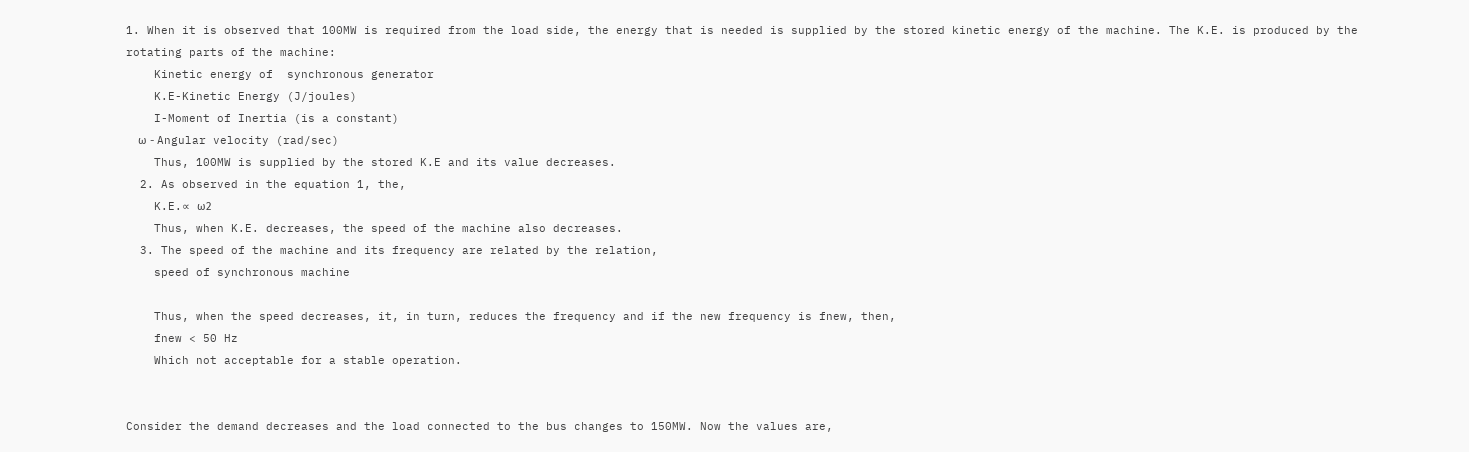1. When it is observed that 100MW is required from the load side, the energy that is needed is supplied by the stored kinetic energy of the machine. The K.E. is produced by the rotating parts of the machine:
    Kinetic energy of  synchronous generator
    K.E-Kinetic Energy (J/joules)
    I-Moment of Inertia (is a constant)
    ω - Angular velocity (rad/sec)
    Thus, 100MW is supplied by the stored K.E and its value decreases.
  2. As observed in the equation 1, the,
    K.E.∝ ω2
    Thus, when K.E. decreases, the speed of the machine also decreases.
  3. The speed of the machine and its frequency are related by the relation,
    speed of synchronous machine

    Thus, when the speed decreases, it, in turn, reduces the frequency and if the new frequency is fnew, then,
    fnew < 50 Hz
    Which not acceptable for a stable operation.


Consider the demand decreases and the load connected to the bus changes to 150MW. Now the values are,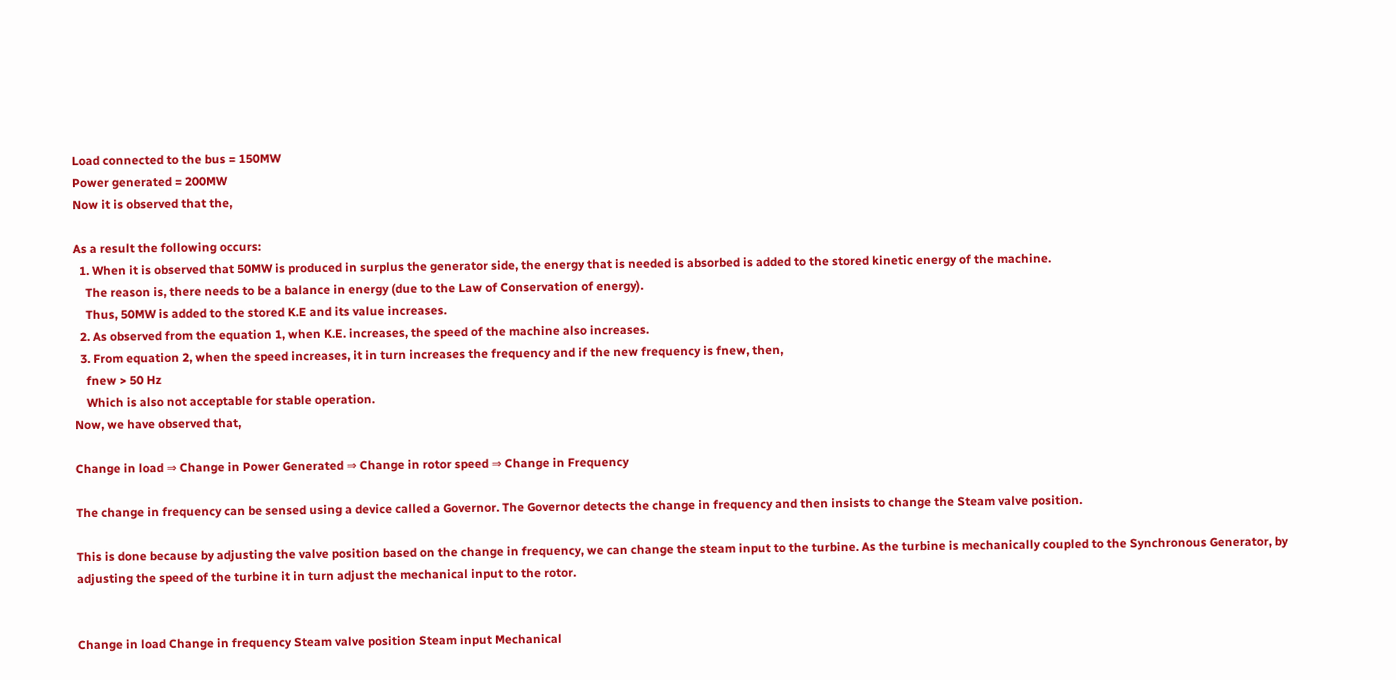Load connected to the bus = 150MW
Power generated = 200MW
Now it is observed that the,

As a result the following occurs:
  1. When it is observed that 50MW is produced in surplus the generator side, the energy that is needed is absorbed is added to the stored kinetic energy of the machine.
    The reason is, there needs to be a balance in energy (due to the Law of Conservation of energy).
    Thus, 50MW is added to the stored K.E and its value increases.
  2. As observed from the equation 1, when K.E. increases, the speed of the machine also increases.
  3. From equation 2, when the speed increases, it in turn increases the frequency and if the new frequency is fnew, then,
    fnew > 50 Hz
    Which is also not acceptable for stable operation.
Now, we have observed that,

Change in load ⇒ Change in Power Generated ⇒ Change in rotor speed ⇒ Change in Frequency

The change in frequency can be sensed using a device called a Governor. The Governor detects the change in frequency and then insists to change the Steam valve position.

This is done because by adjusting the valve position based on the change in frequency, we can change the steam input to the turbine. As the turbine is mechanically coupled to the Synchronous Generator, by adjusting the speed of the turbine it in turn adjust the mechanical input to the rotor.


Change in load Change in frequency Steam valve position Steam input Mechanical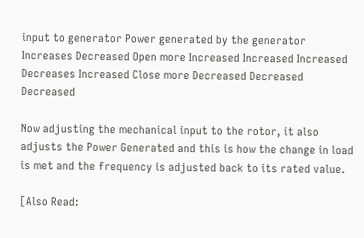input to generator Power generated by the generator
Increases Decreased Open more Increased Increased Increased
Decreases Increased Close more Decreased Decreased Decreased

Now adjusting the mechanical input to the rotor, it also adjusts the Power Generated and this is how the change in load is met and the frequency is adjusted back to its rated value.

[Also Read: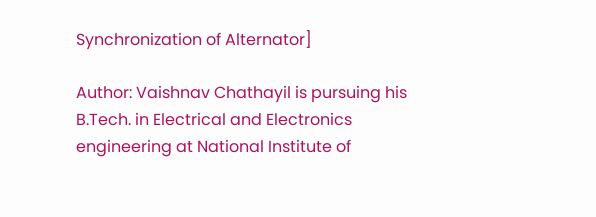Synchronization of Alternator]

Author: Vaishnav Chathayil is pursuing his B.Tech. in Electrical and Electronics engineering at National Institute of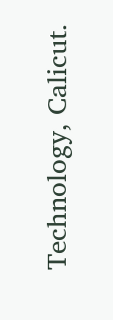Technology, Calicut.